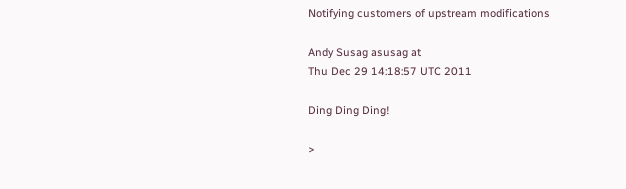Notifying customers of upstream modifications

Andy Susag asusag at
Thu Dec 29 14:18:57 UTC 2011

Ding Ding Ding!

>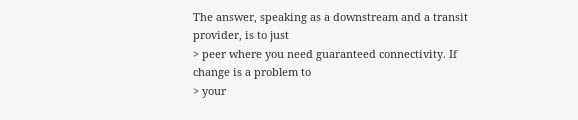The answer, speaking as a downstream and a transit provider, is to just
> peer where you need guaranteed connectivity. If change is a problem to
> your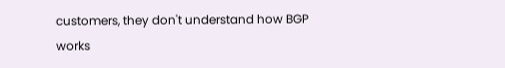customers, they don't understand how BGP works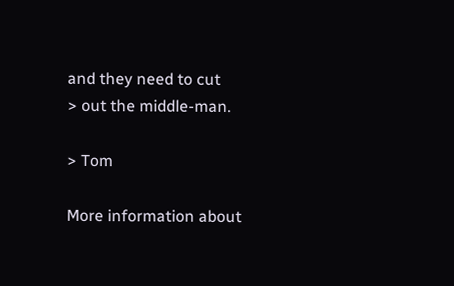and they need to cut
> out the middle-man.

> Tom

More information about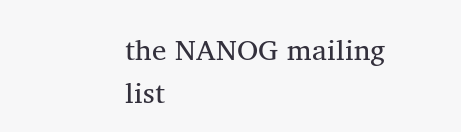the NANOG mailing list